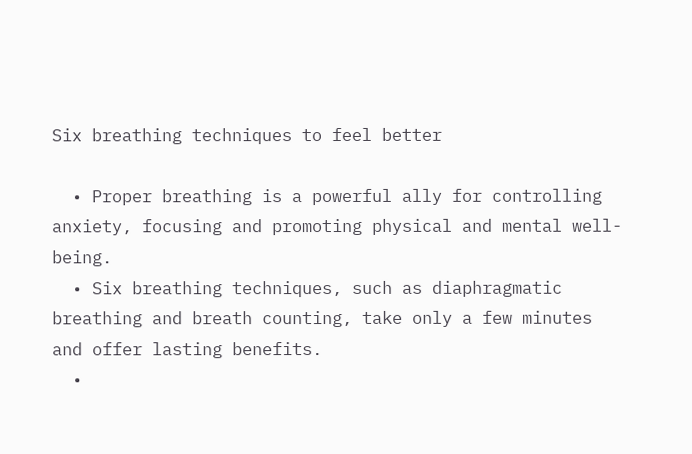Six breathing techniques to feel better

  • Proper breathing is a powerful ally for controlling anxiety, focusing and promoting physical and mental well-being.
  • Six breathing techniques, such as diaphragmatic breathing and breath counting, take only a few minutes and offer lasting benefits.
  •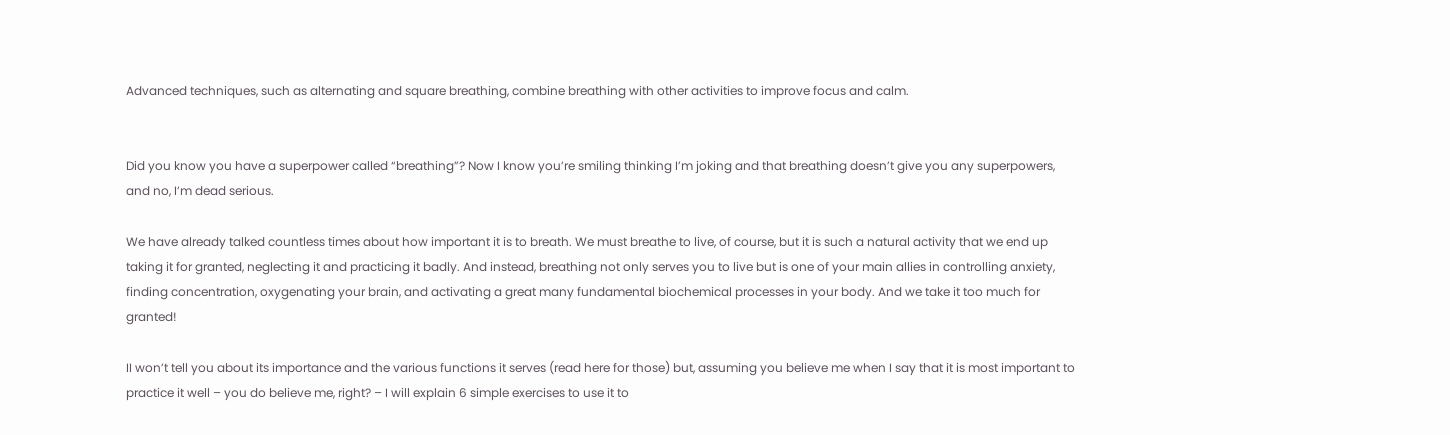Advanced techniques, such as alternating and square breathing, combine breathing with other activities to improve focus and calm.


Did you know you have a superpower called “breathing”? Now I know you’re smiling thinking I’m joking and that breathing doesn’t give you any superpowers, and no, I’m dead serious.

We have already talked countless times about how important it is to breath. We must breathe to live, of course, but it is such a natural activity that we end up taking it for granted, neglecting it and practicing it badly. And instead, breathing not only serves you to live but is one of your main allies in controlling anxiety, finding concentration, oxygenating your brain, and activating a great many fundamental biochemical processes in your body. And we take it too much for granted!

II won’t tell you about its importance and the various functions it serves (read here for those) but, assuming you believe me when I say that it is most important to practice it well – you do believe me, right? – I will explain 6 simple exercises to use it to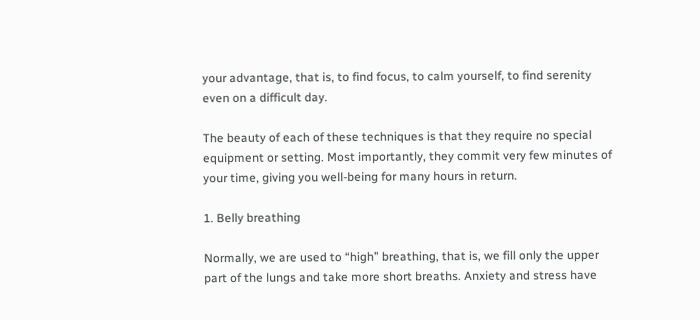your advantage, that is, to find focus, to calm yourself, to find serenity even on a difficult day.

The beauty of each of these techniques is that they require no special equipment or setting. Most importantly, they commit very few minutes of your time, giving you well-being for many hours in return.

1. Belly breathing

Normally, we are used to “high” breathing, that is, we fill only the upper part of the lungs and take more short breaths. Anxiety and stress have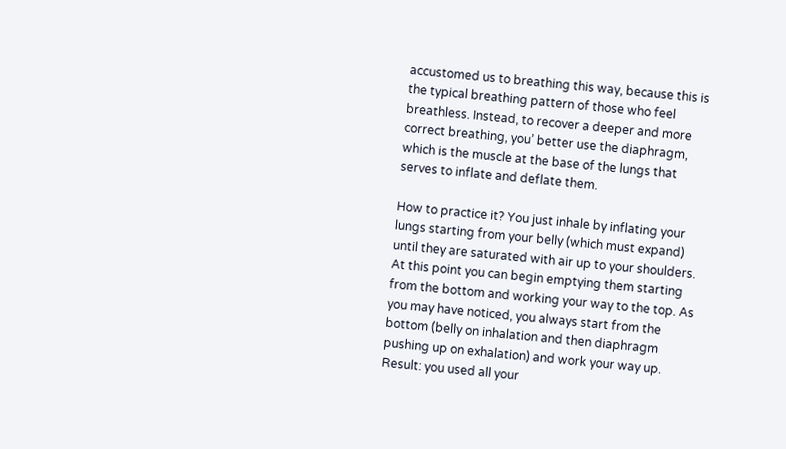accustomed us to breathing this way, because this is the typical breathing pattern of those who feel breathless. Instead, to recover a deeper and more correct breathing, you’ better use the diaphragm, which is the muscle at the base of the lungs that serves to inflate and deflate them.

How to practice it? You just inhale by inflating your lungs starting from your belly (which must expand) until they are saturated with air up to your shoulders. At this point you can begin emptying them starting from the bottom and working your way to the top. As you may have noticed, you always start from the bottom (belly on inhalation and then diaphragm pushing up on exhalation) and work your way up. Result: you used all your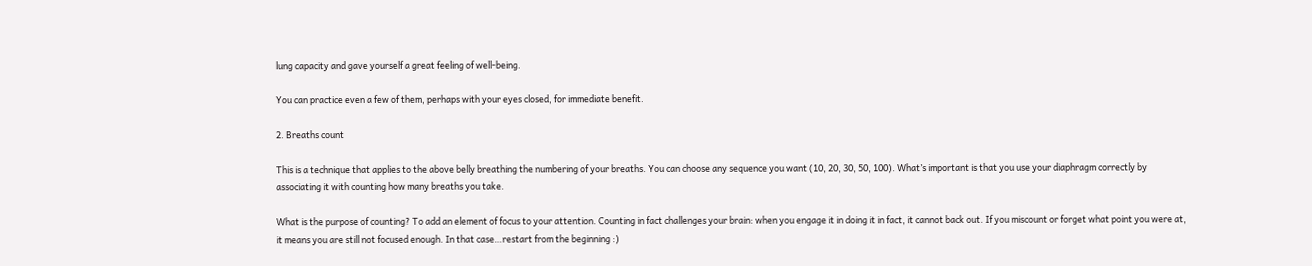lung capacity and gave yourself a great feeling of well-being.

You can practice even a few of them, perhaps with your eyes closed, for immediate benefit.

2. Breaths count

This is a technique that applies to the above belly breathing the numbering of your breaths. You can choose any sequence you want (10, 20, 30, 50, 100). What’s important is that you use your diaphragm correctly by associating it with counting how many breaths you take.

What is the purpose of counting? To add an element of focus to your attention. Counting in fact challenges your brain: when you engage it in doing it in fact, it cannot back out. If you miscount or forget what point you were at, it means you are still not focused enough. In that case…restart from the beginning :)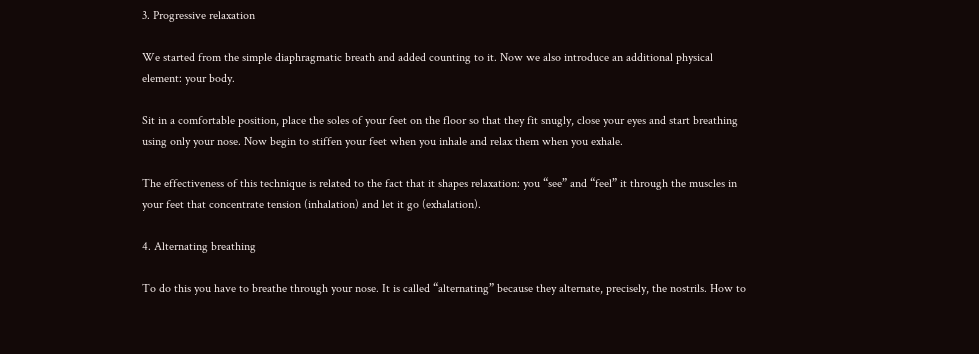3. Progressive relaxation

We started from the simple diaphragmatic breath and added counting to it. Now we also introduce an additional physical element: your body.

Sit in a comfortable position, place the soles of your feet on the floor so that they fit snugly, close your eyes and start breathing using only your nose. Now begin to stiffen your feet when you inhale and relax them when you exhale.

The effectiveness of this technique is related to the fact that it shapes relaxation: you “see” and “feel” it through the muscles in your feet that concentrate tension (inhalation) and let it go (exhalation).

4. Alternating breathing

To do this you have to breathe through your nose. It is called “alternating” because they alternate, precisely, the nostrils. How to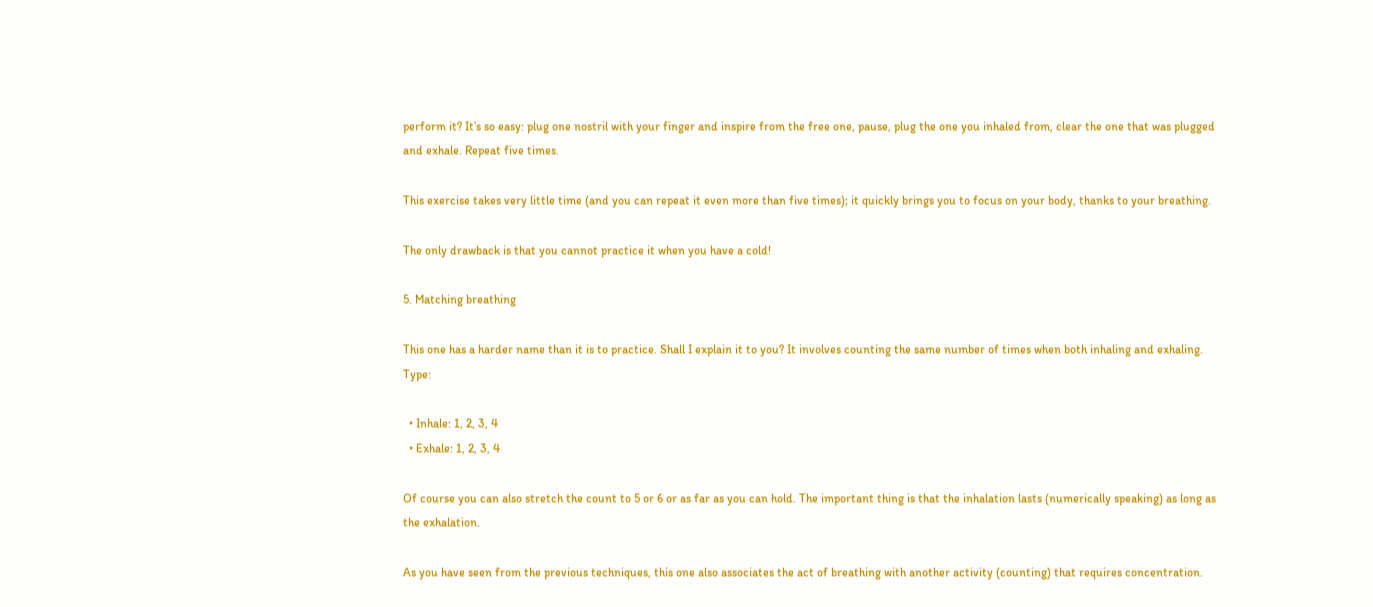perform it? It’s so easy: plug one nostril with your finger and inspire from the free one, pause, plug the one you inhaled from, clear the one that was plugged and exhale. Repeat five times.

This exercise takes very little time (and you can repeat it even more than five times); it quickly brings you to focus on your body, thanks to your breathing.

The only drawback is that you cannot practice it when you have a cold!

5. Matching breathing

This one has a harder name than it is to practice. Shall I explain it to you? It involves counting the same number of times when both inhaling and exhaling. Type:

  • Inhale: 1, 2, 3, 4
  • Exhale: 1, 2, 3, 4

Of course you can also stretch the count to 5 or 6 or as far as you can hold. The important thing is that the inhalation lasts (numerically speaking) as long as the exhalation.

As you have seen from the previous techniques, this one also associates the act of breathing with another activity (counting) that requires concentration.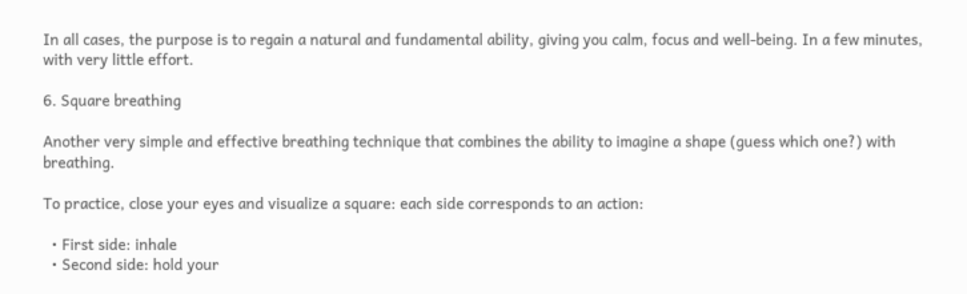In all cases, the purpose is to regain a natural and fundamental ability, giving you calm, focus and well-being. In a few minutes, with very little effort.

6. Square breathing

Another very simple and effective breathing technique that combines the ability to imagine a shape (guess which one?) with breathing.

To practice, close your eyes and visualize a square: each side corresponds to an action:

  • First side: inhale
  • Second side: hold your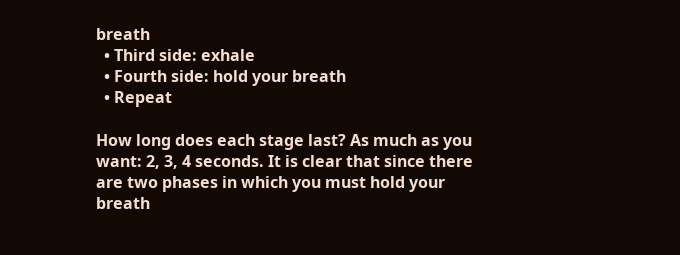breath
  • Third side: exhale
  • Fourth side: hold your breath
  • Repeat

How long does each stage last? As much as you want: 2, 3, 4 seconds. It is clear that since there are two phases in which you must hold your breath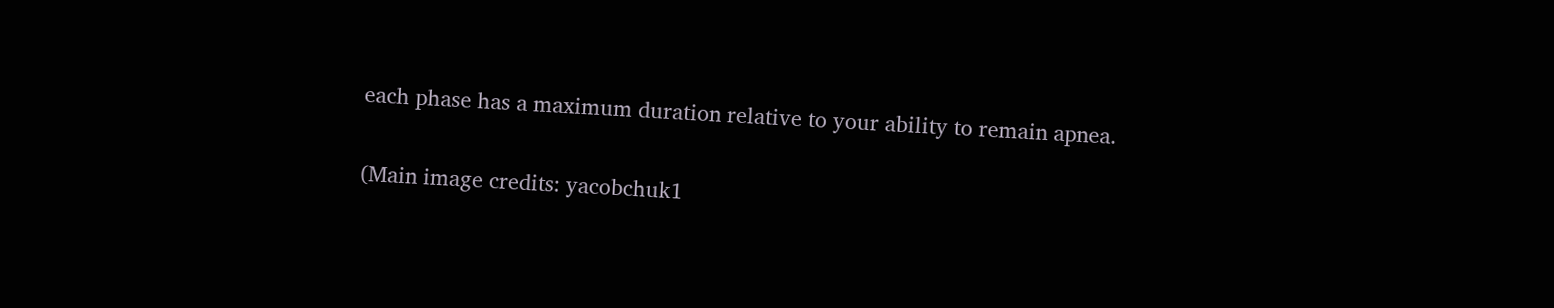each phase has a maximum duration relative to your ability to remain apnea.

(Main image credits: yacobchuk1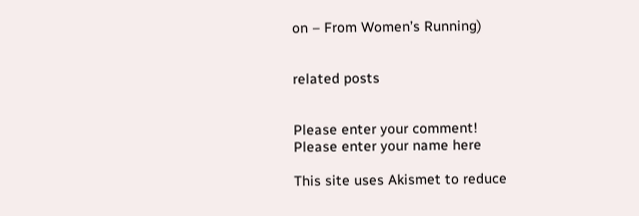on – From Women’s Running)


related posts


Please enter your comment!
Please enter your name here

This site uses Akismet to reduce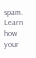spam. Learn how your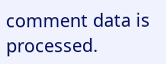comment data is processed.